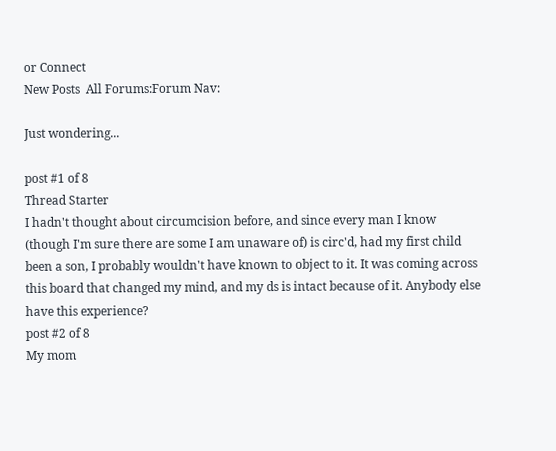or Connect
New Posts  All Forums:Forum Nav:

Just wondering...

post #1 of 8
Thread Starter
I hadn't thought about circumcision before, and since every man I know (though I'm sure there are some I am unaware of) is circ'd, had my first child been a son, I probably wouldn't have known to object to it. It was coming across this board that changed my mind, and my ds is intact because of it. Anybody else have this experience?
post #2 of 8
My mom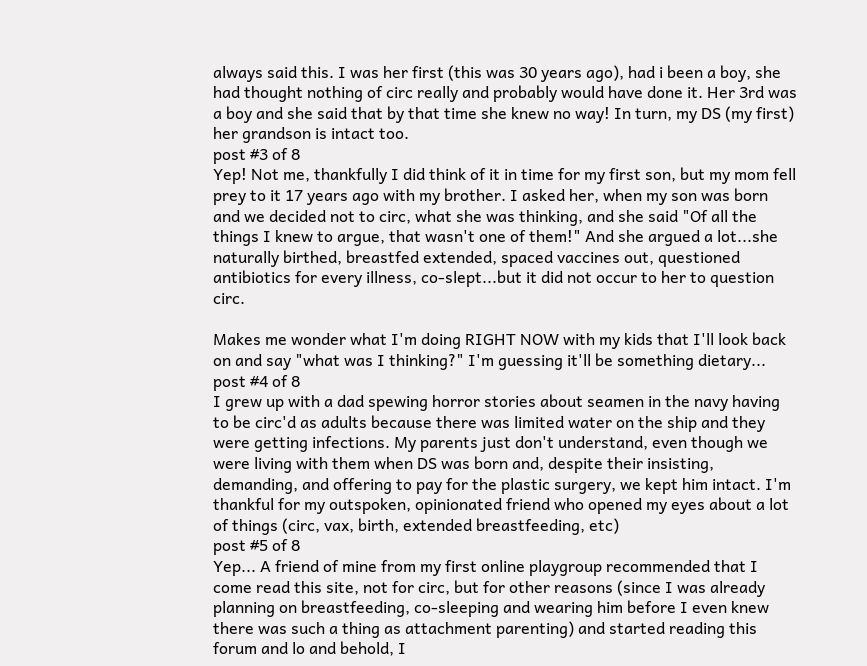always said this. I was her first (this was 30 years ago), had i been a boy, she had thought nothing of circ really and probably would have done it. Her 3rd was a boy and she said that by that time she knew no way! In turn, my DS (my first) her grandson is intact too.
post #3 of 8
Yep! Not me, thankfully I did think of it in time for my first son, but my mom fell prey to it 17 years ago with my brother. I asked her, when my son was born and we decided not to circ, what she was thinking, and she said "Of all the things I knew to argue, that wasn't one of them!" And she argued a lot...she naturally birthed, breastfed extended, spaced vaccines out, questioned antibiotics for every illness, co-slept...but it did not occur to her to question circ.

Makes me wonder what I'm doing RIGHT NOW with my kids that I'll look back on and say "what was I thinking?" I'm guessing it'll be something dietary...
post #4 of 8
I grew up with a dad spewing horror stories about seamen in the navy having to be circ'd as adults because there was limited water on the ship and they were getting infections. My parents just don't understand, even though we were living with them when DS was born and, despite their insisting, demanding, and offering to pay for the plastic surgery, we kept him intact. I'm thankful for my outspoken, opinionated friend who opened my eyes about a lot of things (circ, vax, birth, extended breastfeeding, etc)
post #5 of 8
Yep... A friend of mine from my first online playgroup recommended that I come read this site, not for circ, but for other reasons (since I was already planning on breastfeeding, co-sleeping and wearing him before I even knew there was such a thing as attachment parenting) and started reading this forum and lo and behold, I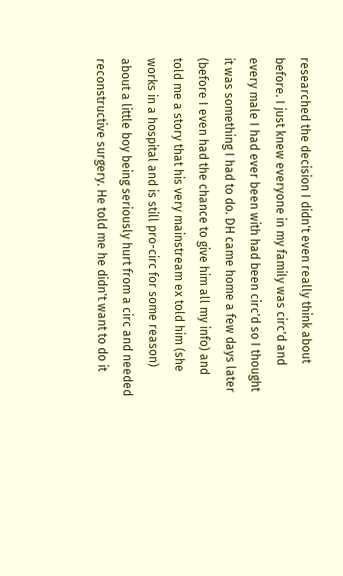researched the decision I didn't even really think about before. I just knew everyone in my family was circ'd and every male I had ever been with had been circ'd so I thought it was something I had to do. DH came home a few days later (before I even had the chance to give him all my info) and told me a story that his very mainstream ex told him (she works in a hospital and is still pro-circ for some reason) about a little boy being seriously hurt from a circ and needed reconstructive surgery. He told me he didn't want to do it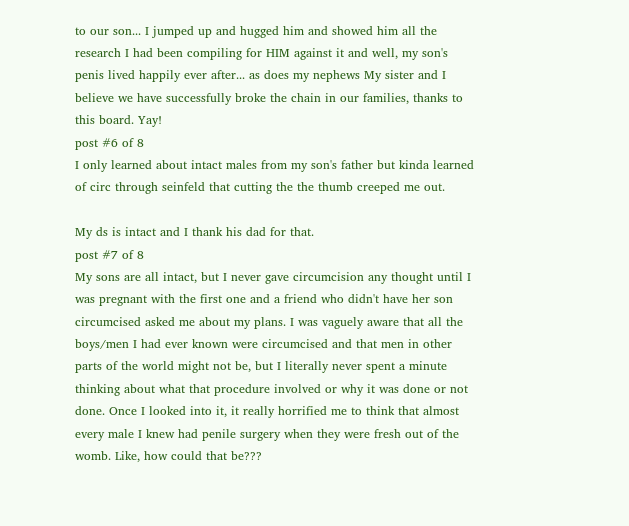to our son... I jumped up and hugged him and showed him all the research I had been compiling for HIM against it and well, my son's penis lived happily ever after... as does my nephews My sister and I believe we have successfully broke the chain in our families, thanks to this board. Yay!
post #6 of 8
I only learned about intact males from my son's father but kinda learned of circ through seinfeld that cutting the the thumb creeped me out.

My ds is intact and I thank his dad for that.
post #7 of 8
My sons are all intact, but I never gave circumcision any thought until I was pregnant with the first one and a friend who didn't have her son circumcised asked me about my plans. I was vaguely aware that all the boys/men I had ever known were circumcised and that men in other parts of the world might not be, but I literally never spent a minute thinking about what that procedure involved or why it was done or not done. Once I looked into it, it really horrified me to think that almost every male I knew had penile surgery when they were fresh out of the womb. Like, how could that be???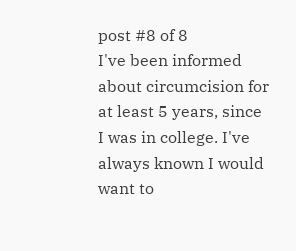post #8 of 8
I've been informed about circumcision for at least 5 years, since I was in college. I've always known I would want to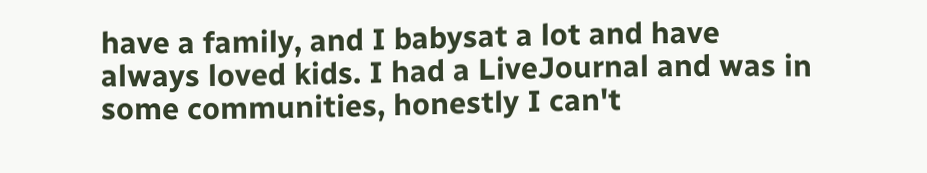have a family, and I babysat a lot and have always loved kids. I had a LiveJournal and was in some communities, honestly I can't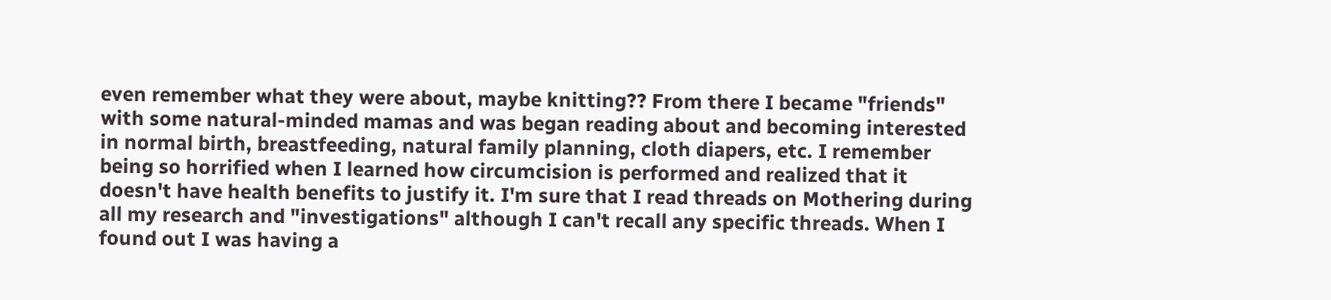even remember what they were about, maybe knitting?? From there I became "friends" with some natural-minded mamas and was began reading about and becoming interested in normal birth, breastfeeding, natural family planning, cloth diapers, etc. I remember being so horrified when I learned how circumcision is performed and realized that it doesn't have health benefits to justify it. I'm sure that I read threads on Mothering during all my research and "investigations" although I can't recall any specific threads. When I found out I was having a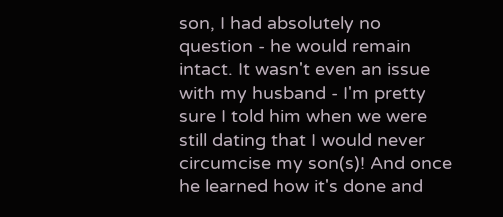son, I had absolutely no question - he would remain intact. It wasn't even an issue with my husband - I'm pretty sure I told him when we were still dating that I would never circumcise my son(s)! And once he learned how it's done and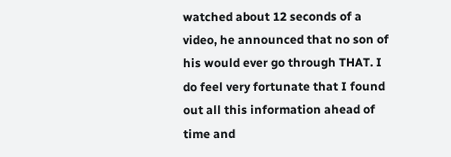watched about 12 seconds of a video, he announced that no son of his would ever go through THAT. I do feel very fortunate that I found out all this information ahead of time and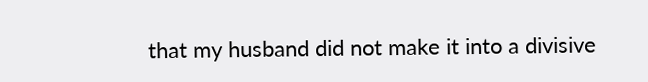that my husband did not make it into a divisive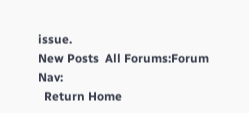issue.
New Posts  All Forums:Forum Nav:
  Return Home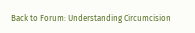Back to Forum: Understanding Circumcision